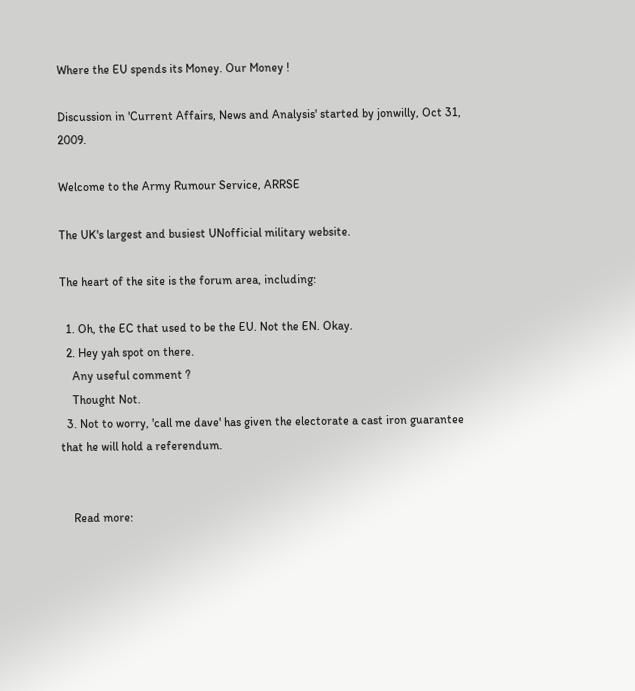Where the EU spends its Money. Our Money !

Discussion in 'Current Affairs, News and Analysis' started by jonwilly, Oct 31, 2009.

Welcome to the Army Rumour Service, ARRSE

The UK's largest and busiest UNofficial military website.

The heart of the site is the forum area, including:

  1. Oh, the EC that used to be the EU. Not the EN. Okay.
  2. Hey yah spot on there.
    Any useful comment ?
    Thought Not.
  3. Not to worry, 'call me dave' has given the electorate a cast iron guarantee that he will hold a referendum.


    Read more: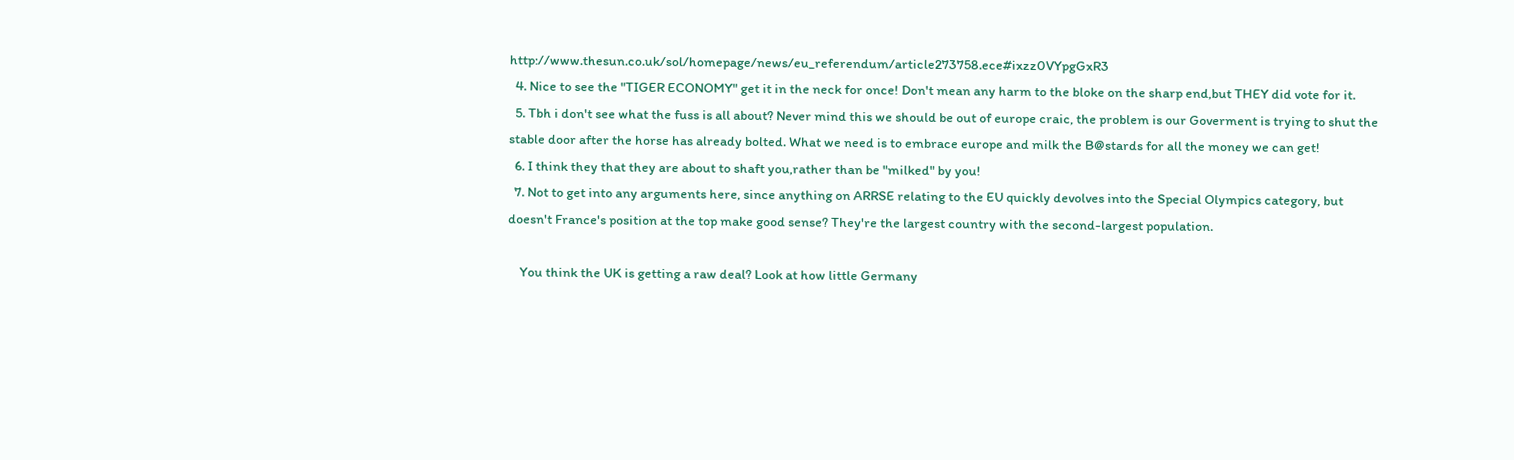http://www.thesun.co.uk/sol/homepage/news/eu_referendum/article273758.ece#ixzz0VYpgGxR3
  4. Nice to see the "TIGER ECONOMY" get it in the neck for once! Don't mean any harm to the bloke on the sharp end,but THEY did vote for it.
  5. Tbh i don't see what the fuss is all about? Never mind this we should be out of europe craic, the problem is our Goverment is trying to shut the stable door after the horse has already bolted. What we need is to embrace europe and milk the B@stards for all the money we can get!
  6. I think they that they are about to shaft you,rather than be "milked" by you!
  7. Not to get into any arguments here, since anything on ARRSE relating to the EU quickly devolves into the Special Olympics category, but doesn't France's position at the top make good sense? They're the largest country with the second-largest population.

    You think the UK is getting a raw deal? Look at how little Germany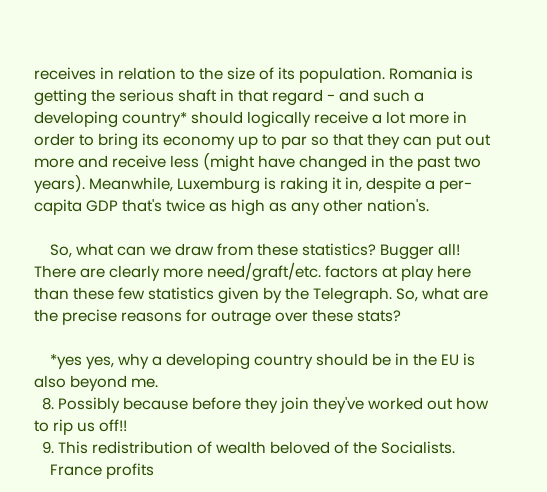receives in relation to the size of its population. Romania is getting the serious shaft in that regard - and such a developing country* should logically receive a lot more in order to bring its economy up to par so that they can put out more and receive less (might have changed in the past two years). Meanwhile, Luxemburg is raking it in, despite a per-capita GDP that's twice as high as any other nation's.

    So, what can we draw from these statistics? Bugger all! There are clearly more need/graft/etc. factors at play here than these few statistics given by the Telegraph. So, what are the precise reasons for outrage over these stats?

    *yes yes, why a developing country should be in the EU is also beyond me.
  8. Possibly because before they join they've worked out how to rip us off!!
  9. This redistribution of wealth beloved of the Socialists.
    France profits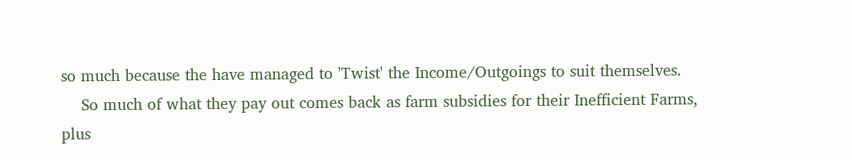so much because the have managed to 'Twist' the Income/Outgoings to suit themselves.
    So much of what they pay out comes back as farm subsidies for their Inefficient Farms, plus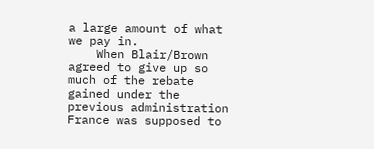a large amount of what we pay in.
    When Blair/Brown agreed to give up so much of the rebate gained under the previous administration France was supposed to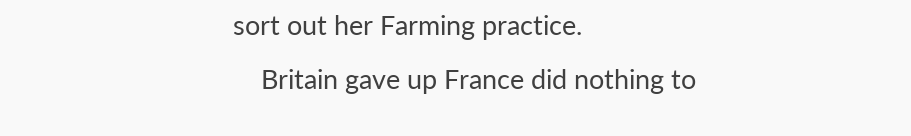sort out her Farming practice.
    Britain gave up France did nothing to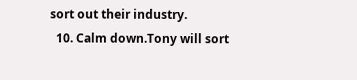sort out their industry.
  10. Calm down.Tony will sort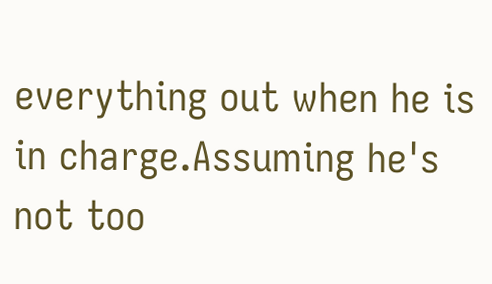everything out when he is in charge.Assuming he's not too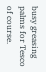busy greasing palms for Tesco of course.